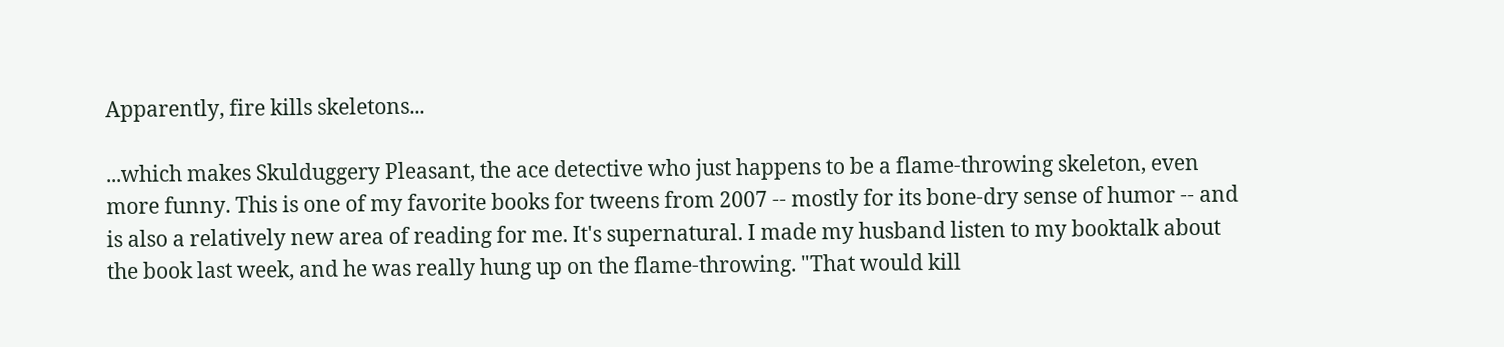Apparently, fire kills skeletons...

...which makes Skulduggery Pleasant, the ace detective who just happens to be a flame-throwing skeleton, even more funny. This is one of my favorite books for tweens from 2007 -- mostly for its bone-dry sense of humor -- and is also a relatively new area of reading for me. It's supernatural. I made my husband listen to my booktalk about the book last week, and he was really hung up on the flame-throwing. "That would kill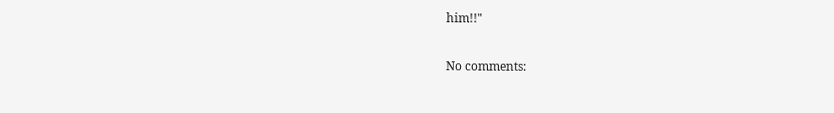him!!"

No comments: